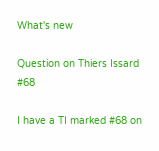What's new

Question on Thiers Issard #68

I have a TI marked #68 on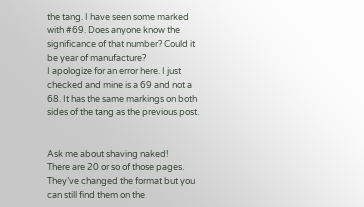the tang. I have seen some marked with #69. Does anyone know the significance of that number? Could it be year of manufacture?
I apologize for an error here. I just checked and mine is a 69 and not a 68. It has the same markings on both sides of the tang as the previous post.


Ask me about shaving naked!
There are 20 or so of those pages. They’ve changed the format but you can still find them on the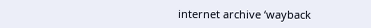internet archive ‘wayback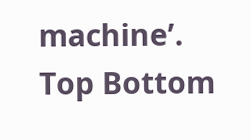machine’.
Top Bottom